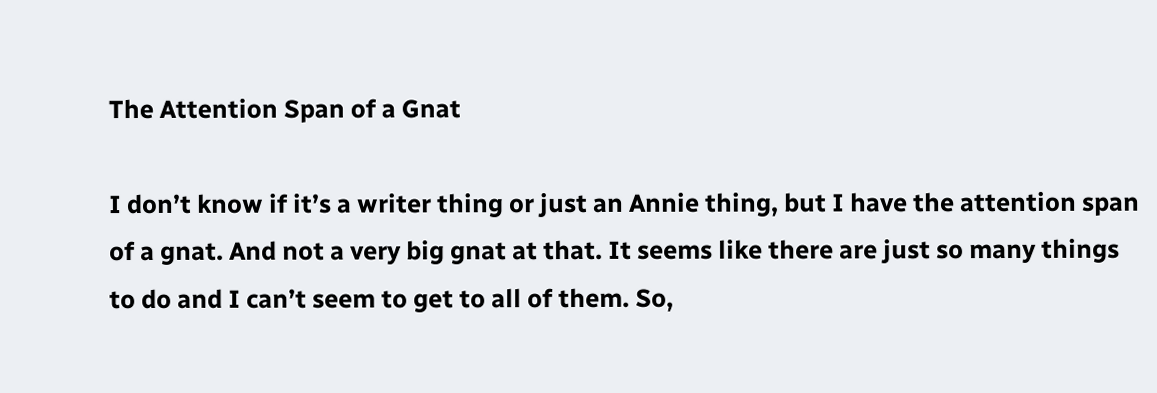The Attention Span of a Gnat

I don’t know if it’s a writer thing or just an Annie thing, but I have the attention span of a gnat. And not a very big gnat at that. It seems like there are just so many things to do and I can’t seem to get to all of them. So,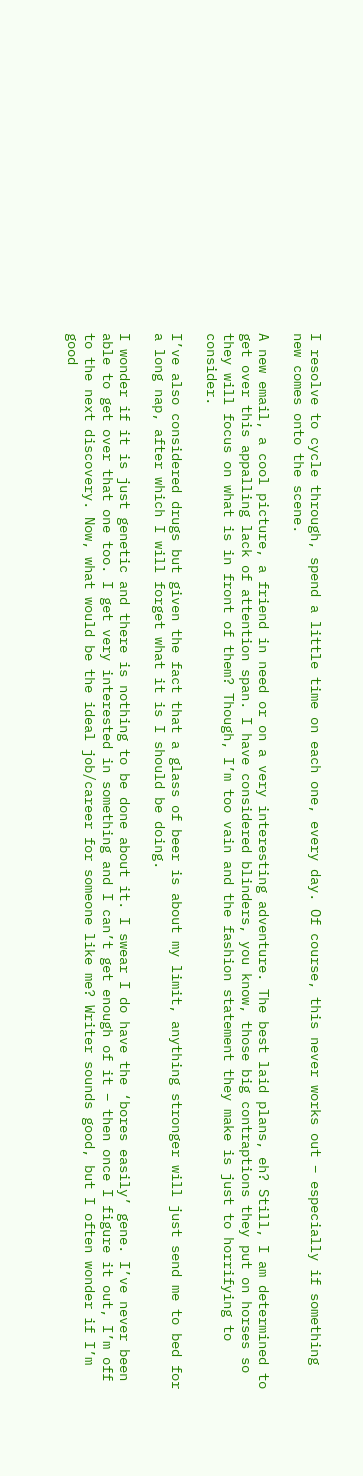I resolve to cycle through, spend a little time on each one, every day. Of course, this never works out – especially if something new comes onto the scene.

A new email, a cool picture, a friend in need or on a very interesting adventure. The best laid plans, eh? Still, I am determined to get over this appalling lack of attention span. I have considered blinders, you know, those big contraptions they put on horses so they will focus on what is in front of them? Though, I’m too vain and the fashion statement they make is just to horrifying to consider.

I’ve also considered drugs but given the fact that a glass of beer is about my limit, anything stronger will just send me to bed for a long nap, after which I will forget what it is I should be doing.

I wonder if it is just genetic and there is nothing to be done about it. I swear I do have the ‘bores easily’ gene. I’ve never been able to get over that one too. I get very interested in something and I can’t get enough of it – then once I figure it out, I’m off to the next discovery. Now, what would be the ideal job/career for someone like me? Writer sounds good, but I often wonder if I’m good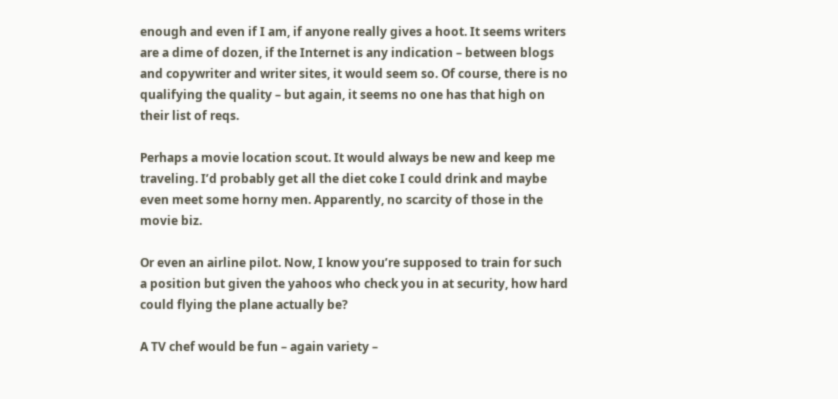enough and even if I am, if anyone really gives a hoot. It seems writers are a dime of dozen, if the Internet is any indication – between blogs and copywriter and writer sites, it would seem so. Of course, there is no qualifying the quality – but again, it seems no one has that high on their list of reqs.

Perhaps a movie location scout. It would always be new and keep me traveling. I’d probably get all the diet coke I could drink and maybe even meet some horny men. Apparently, no scarcity of those in the movie biz.

Or even an airline pilot. Now, I know you’re supposed to train for such a position but given the yahoos who check you in at security, how hard could flying the plane actually be?

A TV chef would be fun – again variety –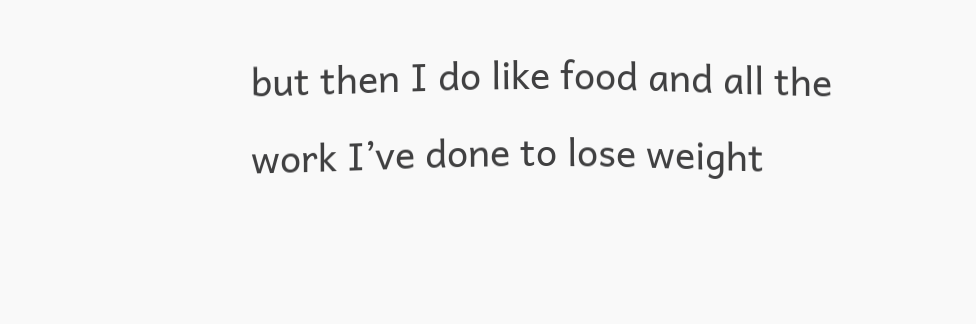but then I do like food and all the work I’ve done to lose weight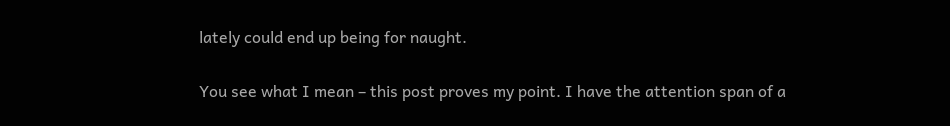lately could end up being for naught.

You see what I mean – this post proves my point. I have the attention span of a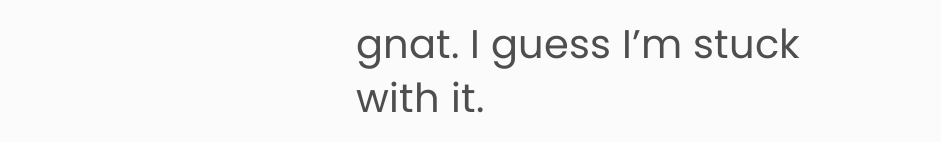gnat. I guess I’m stuck with it.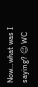Now…what was I saying? 😉 WC